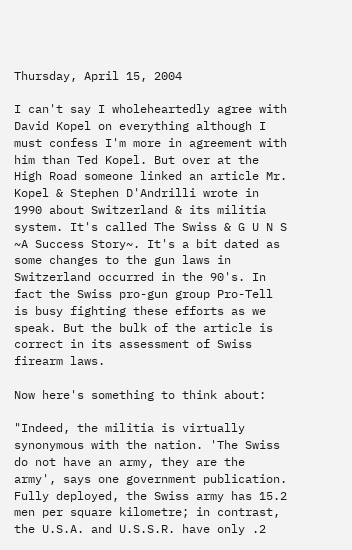Thursday, April 15, 2004

I can't say I wholeheartedly agree with David Kopel on everything although I must confess I'm more in agreement with him than Ted Kopel. But over at the High Road someone linked an article Mr. Kopel & Stephen D'Andrilli wrote in 1990 about Switzerland & its militia system. It's called The Swiss & G U N S ~A Success Story~. It's a bit dated as some changes to the gun laws in Switzerland occurred in the 90's. In fact the Swiss pro-gun group Pro-Tell is busy fighting these efforts as we speak. But the bulk of the article is correct in its assessment of Swiss firearm laws.

Now here's something to think about:

"Indeed, the militia is virtually synonymous with the nation. 'The Swiss do not have an army, they are the army', says one government publication. Fully deployed, the Swiss army has 15.2 men per square kilometre; in contrast, the U.S.A. and U.S.S.R. have only .2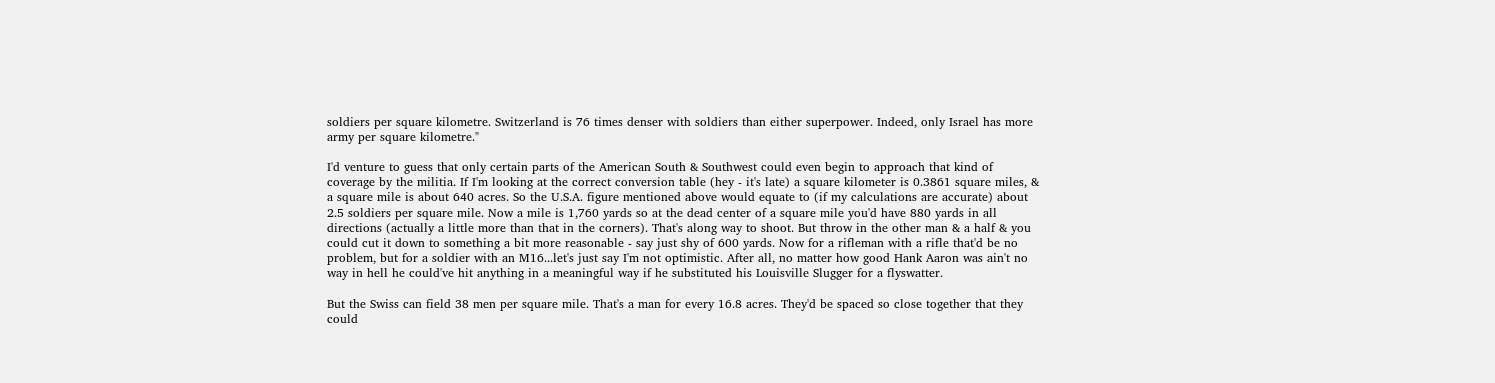soldiers per square kilometre. Switzerland is 76 times denser with soldiers than either superpower. Indeed, only Israel has more army per square kilometre."

I'd venture to guess that only certain parts of the American South & Southwest could even begin to approach that kind of coverage by the militia. If I'm looking at the correct conversion table (hey - it's late) a square kilometer is 0.3861 square miles, & a square mile is about 640 acres. So the U.S.A. figure mentioned above would equate to (if my calculations are accurate) about 2.5 soldiers per square mile. Now a mile is 1,760 yards so at the dead center of a square mile you'd have 880 yards in all directions (actually a little more than that in the corners). That's along way to shoot. But throw in the other man & a half & you could cut it down to something a bit more reasonable - say just shy of 600 yards. Now for a rifleman with a rifle that'd be no problem, but for a soldier with an M16...let's just say I'm not optimistic. After all, no matter how good Hank Aaron was ain't no way in hell he could've hit anything in a meaningful way if he substituted his Louisville Slugger for a flyswatter.

But the Swiss can field 38 men per square mile. That's a man for every 16.8 acres. They'd be spaced so close together that they could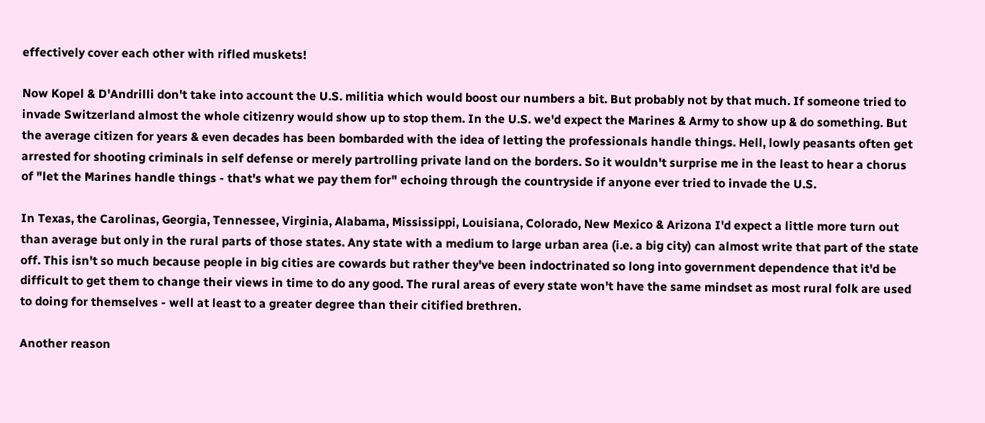effectively cover each other with rifled muskets!

Now Kopel & D'Andrilli don't take into account the U.S. militia which would boost our numbers a bit. But probably not by that much. If someone tried to invade Switzerland almost the whole citizenry would show up to stop them. In the U.S. we'd expect the Marines & Army to show up & do something. But the average citizen for years & even decades has been bombarded with the idea of letting the professionals handle things. Hell, lowly peasants often get arrested for shooting criminals in self defense or merely partrolling private land on the borders. So it wouldn't surprise me in the least to hear a chorus of "let the Marines handle things - that's what we pay them for" echoing through the countryside if anyone ever tried to invade the U.S.

In Texas, the Carolinas, Georgia, Tennessee, Virginia, Alabama, Mississippi, Louisiana, Colorado, New Mexico & Arizona I'd expect a little more turn out than average but only in the rural parts of those states. Any state with a medium to large urban area (i.e. a big city) can almost write that part of the state off. This isn't so much because people in big cities are cowards but rather they've been indoctrinated so long into government dependence that it'd be difficult to get them to change their views in time to do any good. The rural areas of every state won't have the same mindset as most rural folk are used to doing for themselves - well at least to a greater degree than their citified brethren.

Another reason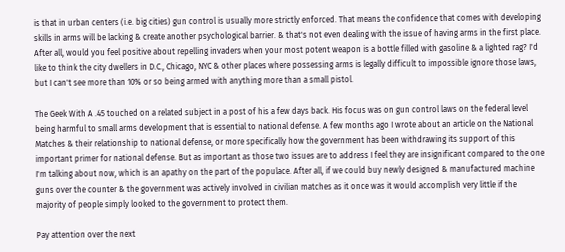is that in urban centers (i.e. big cities) gun control is usually more strictly enforced. That means the confidence that comes with developing skills in arms will be lacking & create another psychological barrier. & that's not even dealing with the issue of having arms in the first place. After all, would you feel positive about repelling invaders when your most potent weapon is a bottle filled with gasoline & a lighted rag? I'd like to think the city dwellers in D.C., Chicago, NYC & other places where possessing arms is legally difficult to impossible ignore those laws, but I can't see more than 10% or so being armed with anything more than a small pistol.

The Geek With A .45 touched on a related subject in a post of his a few days back. His focus was on gun control laws on the federal level being harmful to small arms development that is essential to national defense. A few months ago I wrote about an article on the National Matches & their relationship to national defense, or more specifically how the government has been withdrawing its support of this important primer for national defense. But as important as those two issues are to address I feel they are insignificant compared to the one I'm talking about now, which is an apathy on the part of the populace. After all, if we could buy newly designed & manufactured machine guns over the counter & the government was actively involved in civilian matches as it once was it would accomplish very little if the majority of people simply looked to the government to protect them.

Pay attention over the next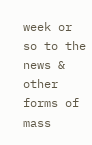week or so to the news & other forms of mass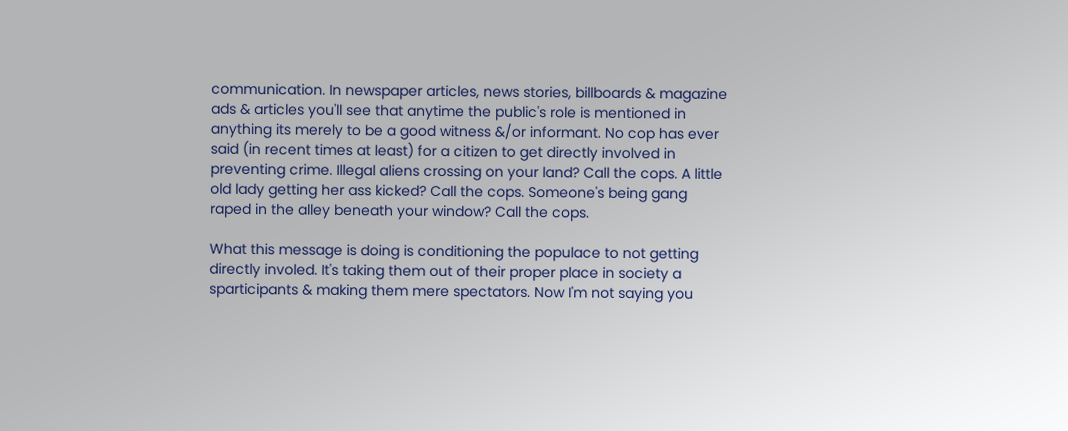communication. In newspaper articles, news stories, billboards & magazine ads & articles you'll see that anytime the public's role is mentioned in anything its merely to be a good witness &/or informant. No cop has ever said (in recent times at least) for a citizen to get directly involved in preventing crime. Illegal aliens crossing on your land? Call the cops. A little old lady getting her ass kicked? Call the cops. Someone's being gang raped in the alley beneath your window? Call the cops.

What this message is doing is conditioning the populace to not getting directly involed. It's taking them out of their proper place in society a sparticipants & making them mere spectators. Now I'm not saying you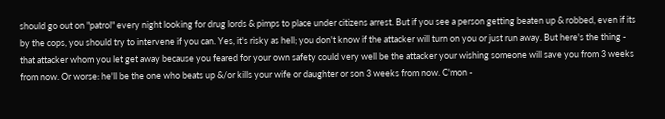should go out on "patrol" every night looking for drug lords & pimps to place under citizens arrest. But if you see a person getting beaten up & robbed, even if its by the cops, you should try to intervene if you can. Yes, it's risky as hell; you don't know if the attacker will turn on you or just run away. But here's the thing - that attacker whom you let get away because you feared for your own safety could very well be the attacker your wishing someone will save you from 3 weeks from now. Or worse: he'll be the one who beats up &/or kills your wife or daughter or son 3 weeks from now. C'mon -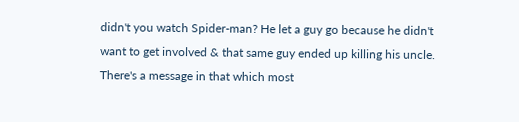didn't you watch Spider-man? He let a guy go because he didn't want to get involved & that same guy ended up killing his uncle. There's a message in that which most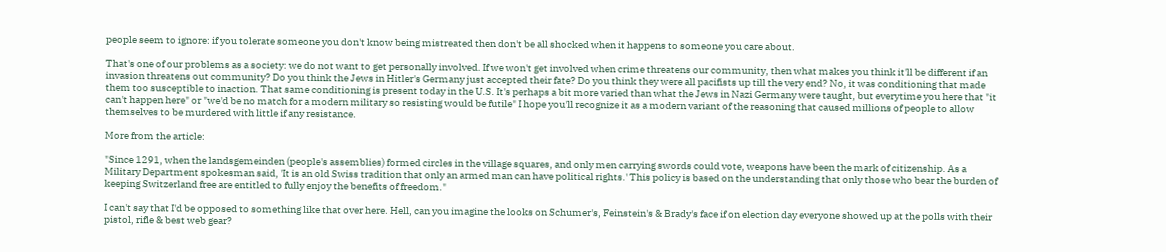people seem to ignore: if you tolerate someone you don't know being mistreated then don't be all shocked when it happens to someone you care about.

That's one of our problems as a society: we do not want to get personally involved. If we won't get involved when crime threatens our community, then what makes you think it'll be different if an invasion threatens out community? Do you think the Jews in Hitler's Germany just accepted their fate? Do you think they were all pacifists up till the very end? No, it was conditioning that made them too susceptible to inaction. That same conditioning is present today in the U.S. It's perhaps a bit more varied than what the Jews in Nazi Germany were taught, but everytime you here that "it can't happen here" or "we'd be no match for a modern military so resisting would be futile" I hope you'll recognize it as a modern variant of the reasoning that caused millions of people to allow themselves to be murdered with little if any resistance.

More from the article:

"Since 1291, when the landsgemeinden (people's assemblies) formed circles in the village squares, and only men carrying swords could vote, weapons have been the mark of citizenship. As a Military Department spokesman said, 'It is an old Swiss tradition that only an armed man can have political rights.' This policy is based on the understanding that only those who bear the burden of keeping Switzerland free are entitled to fully enjoy the benefits of freedom."

I can't say that I'd be opposed to something like that over here. Hell, can you imagine the looks on Schumer's, Feinstein's & Brady's face if on election day everyone showed up at the polls with their pistol, rifle & best web gear?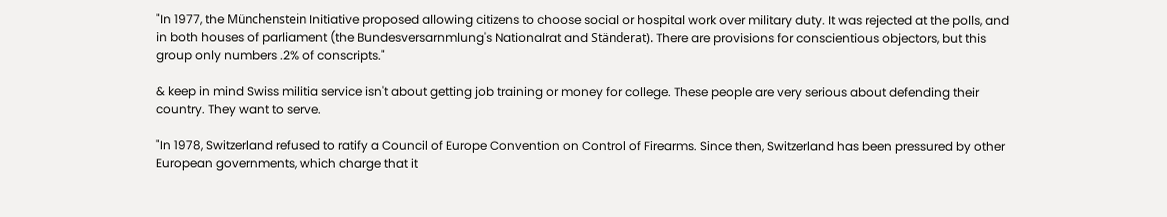"In 1977, the Münchenstein Initiative proposed allowing citizens to choose social or hospital work over military duty. It was rejected at the polls, and in both houses of parliament (the Bundesversarnmlung's Nationalrat and Ständerat). There are provisions for conscientious objectors, but this group only numbers .2% of conscripts."

& keep in mind Swiss militia service isn't about getting job training or money for college. These people are very serious about defending their country. They want to serve.

"In 1978, Switzerland refused to ratify a Council of Europe Convention on Control of Firearms. Since then, Switzerland has been pressured by other European governments, which charge that it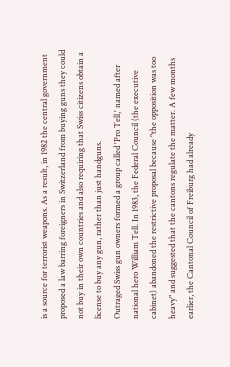is a source for terrorist weapons. As a result, in 1982 the central government proposed a law barring foreigners in Switzerland from buying guns they could not buy in their own countries and also requiring that Swiss citizens obtain a license to buy any gun, rather than just handguns.
Outraged Swiss gun owners formed a group called 'Pro Tell,' named after national hero William Tell. In 1983, the Federal Council (the executive cabinet) abandoned the restrictive proposal because "the opposition was too heavy" and suggested that the cantons regulate the matter. A few months earlier, the Cantonal Council of Freiburg had already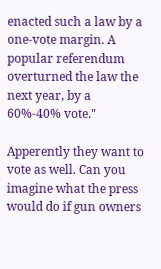enacted such a law by a one-vote margin. A popular referendum overturned the law the next year, by a
60%-40% vote."

Apperently they want to vote as well. Can you imagine what the press would do if gun owners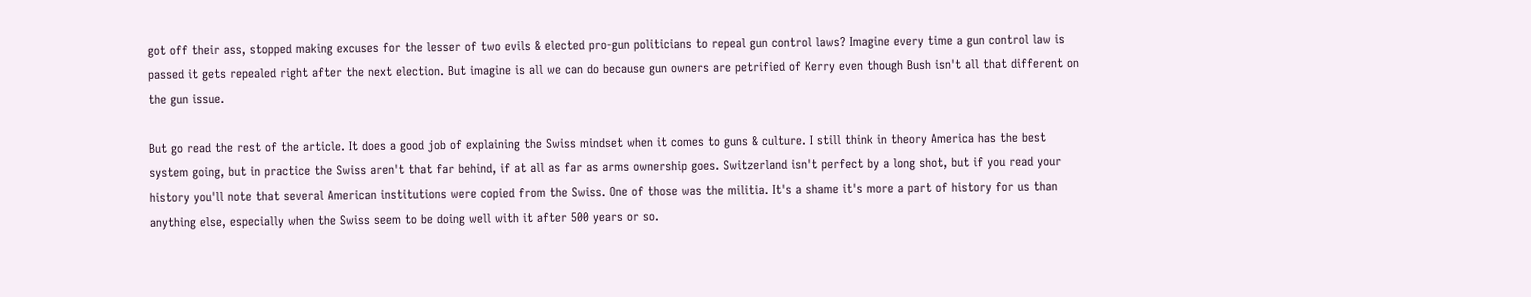got off their ass, stopped making excuses for the lesser of two evils & elected pro-gun politicians to repeal gun control laws? Imagine every time a gun control law is passed it gets repealed right after the next election. But imagine is all we can do because gun owners are petrified of Kerry even though Bush isn't all that different on the gun issue.

But go read the rest of the article. It does a good job of explaining the Swiss mindset when it comes to guns & culture. I still think in theory America has the best system going, but in practice the Swiss aren't that far behind, if at all as far as arms ownership goes. Switzerland isn't perfect by a long shot, but if you read your history you'll note that several American institutions were copied from the Swiss. One of those was the militia. It's a shame it's more a part of history for us than anything else, especially when the Swiss seem to be doing well with it after 500 years or so.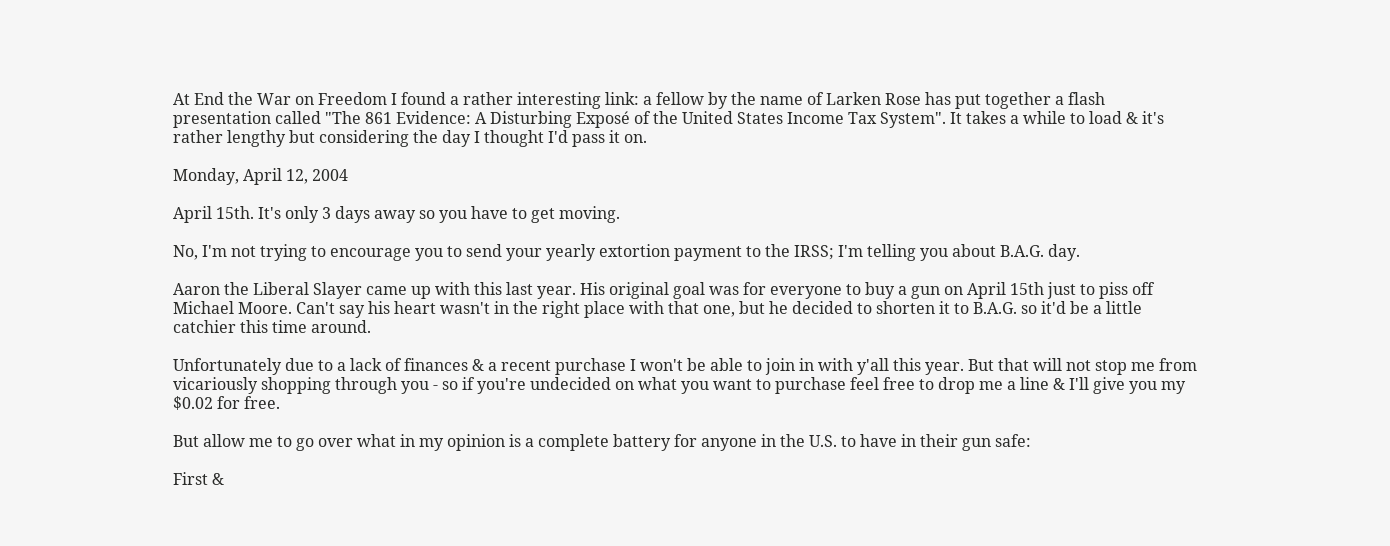At End the War on Freedom I found a rather interesting link: a fellow by the name of Larken Rose has put together a flash presentation called "The 861 Evidence: A Disturbing Exposé of the United States Income Tax System". It takes a while to load & it's rather lengthy but considering the day I thought I'd pass it on.

Monday, April 12, 2004

April 15th. It's only 3 days away so you have to get moving.

No, I'm not trying to encourage you to send your yearly extortion payment to the IRSS; I'm telling you about B.A.G. day.

Aaron the Liberal Slayer came up with this last year. His original goal was for everyone to buy a gun on April 15th just to piss off Michael Moore. Can't say his heart wasn't in the right place with that one, but he decided to shorten it to B.A.G. so it'd be a little catchier this time around.

Unfortunately due to a lack of finances & a recent purchase I won't be able to join in with y'all this year. But that will not stop me from vicariously shopping through you - so if you're undecided on what you want to purchase feel free to drop me a line & I'll give you my $0.02 for free.

But allow me to go over what in my opinion is a complete battery for anyone in the U.S. to have in their gun safe:

First &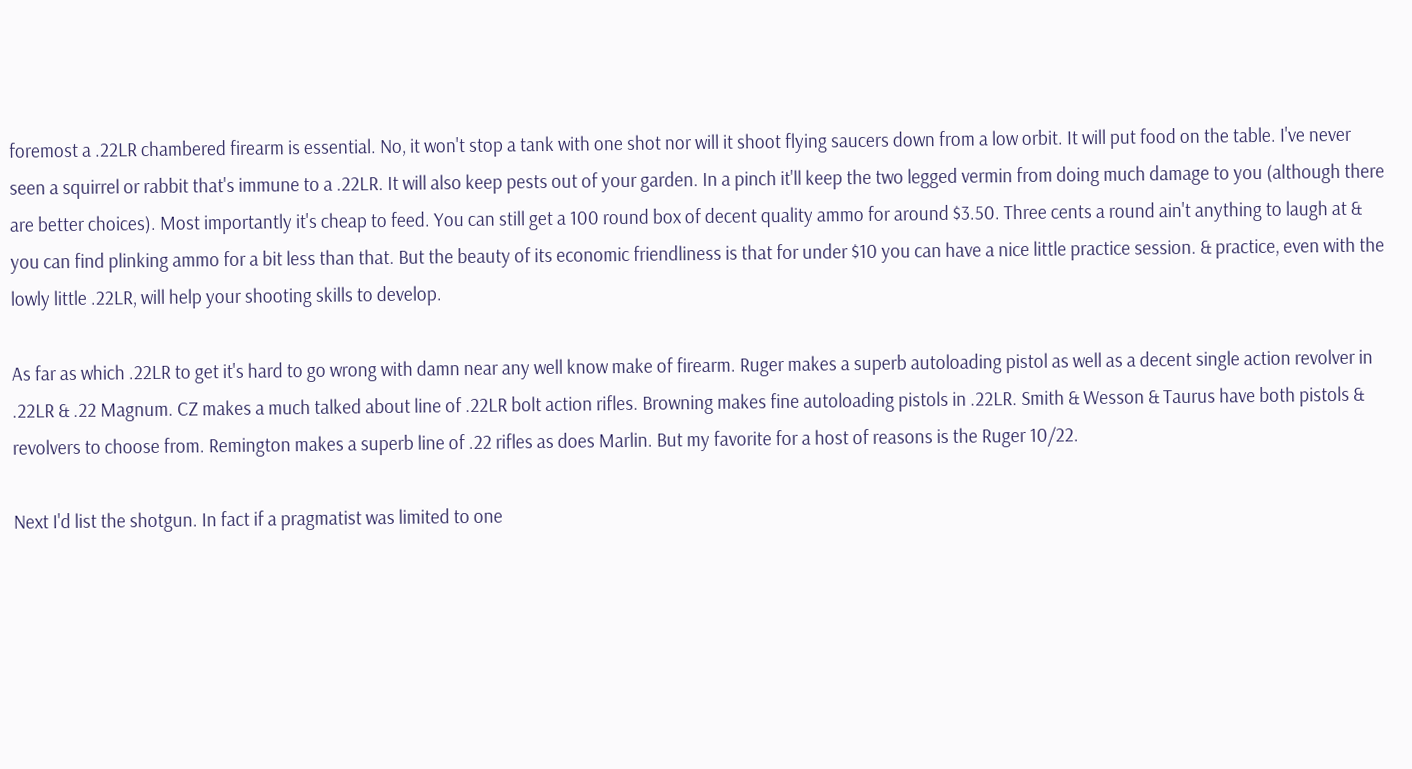foremost a .22LR chambered firearm is essential. No, it won't stop a tank with one shot nor will it shoot flying saucers down from a low orbit. It will put food on the table. I've never seen a squirrel or rabbit that's immune to a .22LR. It will also keep pests out of your garden. In a pinch it'll keep the two legged vermin from doing much damage to you (although there are better choices). Most importantly it's cheap to feed. You can still get a 100 round box of decent quality ammo for around $3.50. Three cents a round ain't anything to laugh at & you can find plinking ammo for a bit less than that. But the beauty of its economic friendliness is that for under $10 you can have a nice little practice session. & practice, even with the lowly little .22LR, will help your shooting skills to develop.

As far as which .22LR to get it's hard to go wrong with damn near any well know make of firearm. Ruger makes a superb autoloading pistol as well as a decent single action revolver in .22LR & .22 Magnum. CZ makes a much talked about line of .22LR bolt action rifles. Browning makes fine autoloading pistols in .22LR. Smith & Wesson & Taurus have both pistols & revolvers to choose from. Remington makes a superb line of .22 rifles as does Marlin. But my favorite for a host of reasons is the Ruger 10/22.

Next I'd list the shotgun. In fact if a pragmatist was limited to one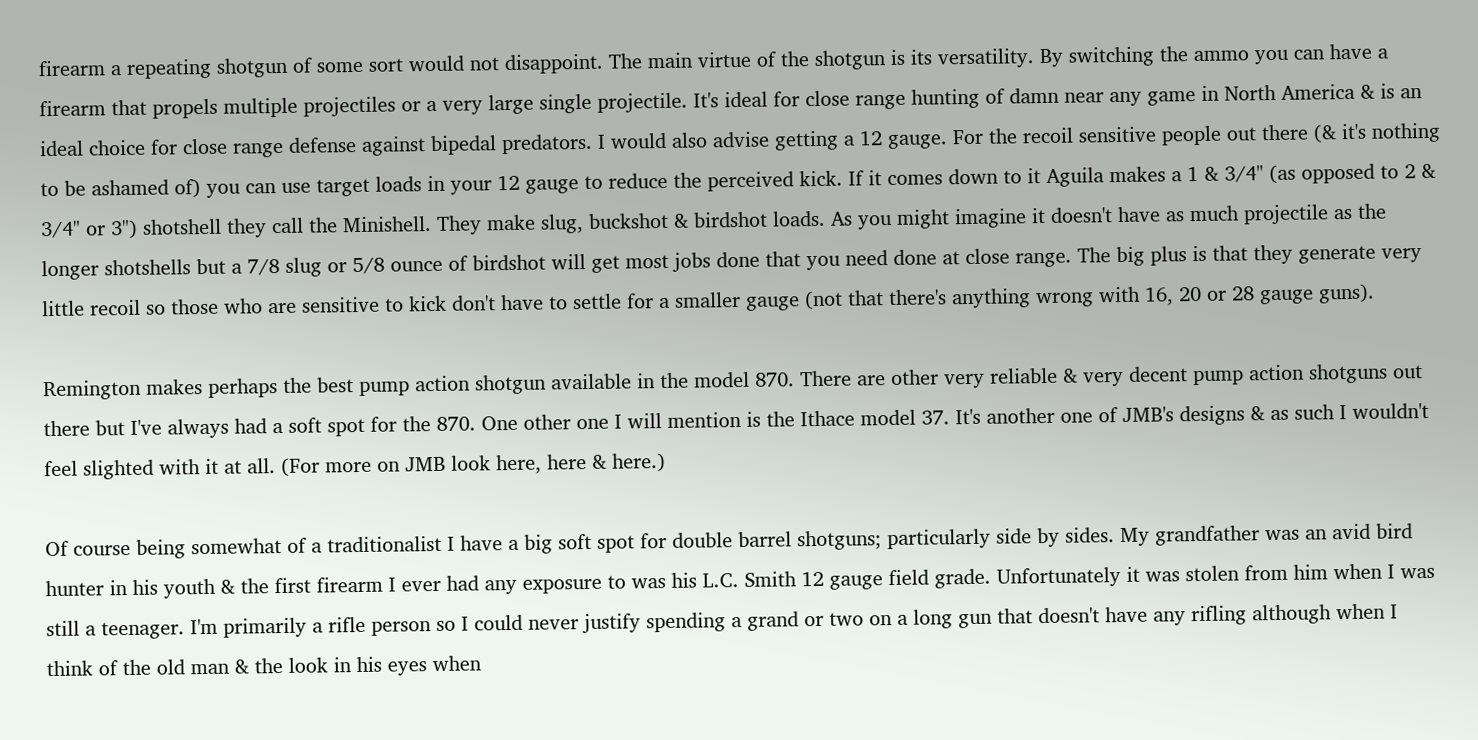firearm a repeating shotgun of some sort would not disappoint. The main virtue of the shotgun is its versatility. By switching the ammo you can have a firearm that propels multiple projectiles or a very large single projectile. It's ideal for close range hunting of damn near any game in North America & is an ideal choice for close range defense against bipedal predators. I would also advise getting a 12 gauge. For the recoil sensitive people out there (& it's nothing to be ashamed of) you can use target loads in your 12 gauge to reduce the perceived kick. If it comes down to it Aguila makes a 1 & 3/4" (as opposed to 2 & 3/4" or 3") shotshell they call the Minishell. They make slug, buckshot & birdshot loads. As you might imagine it doesn't have as much projectile as the longer shotshells but a 7/8 slug or 5/8 ounce of birdshot will get most jobs done that you need done at close range. The big plus is that they generate very little recoil so those who are sensitive to kick don't have to settle for a smaller gauge (not that there's anything wrong with 16, 20 or 28 gauge guns).

Remington makes perhaps the best pump action shotgun available in the model 870. There are other very reliable & very decent pump action shotguns out there but I've always had a soft spot for the 870. One other one I will mention is the Ithace model 37. It's another one of JMB's designs & as such I wouldn't feel slighted with it at all. (For more on JMB look here, here & here.)

Of course being somewhat of a traditionalist I have a big soft spot for double barrel shotguns; particularly side by sides. My grandfather was an avid bird hunter in his youth & the first firearm I ever had any exposure to was his L.C. Smith 12 gauge field grade. Unfortunately it was stolen from him when I was still a teenager. I'm primarily a rifle person so I could never justify spending a grand or two on a long gun that doesn't have any rifling although when I think of the old man & the look in his eyes when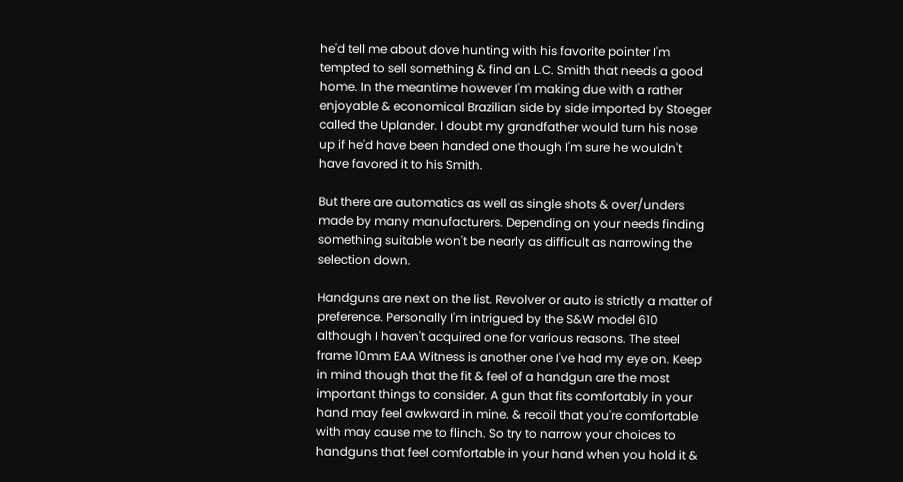he'd tell me about dove hunting with his favorite pointer I'm tempted to sell something & find an L.C. Smith that needs a good home. In the meantime however I'm making due with a rather enjoyable & economical Brazilian side by side imported by Stoeger called the Uplander. I doubt my grandfather would turn his nose up if he'd have been handed one though I'm sure he wouldn't have favored it to his Smith.

But there are automatics as well as single shots & over/unders made by many manufacturers. Depending on your needs finding something suitable won't be nearly as difficult as narrowing the selection down.

Handguns are next on the list. Revolver or auto is strictly a matter of preference. Personally I'm intrigued by the S&W model 610 although I haven't acquired one for various reasons. The steel frame 10mm EAA Witness is another one I've had my eye on. Keep in mind though that the fit & feel of a handgun are the most important things to consider. A gun that fits comfortably in your hand may feel awkward in mine. & recoil that you're comfortable with may cause me to flinch. So try to narrow your choices to handguns that feel comfortable in your hand when you hold it &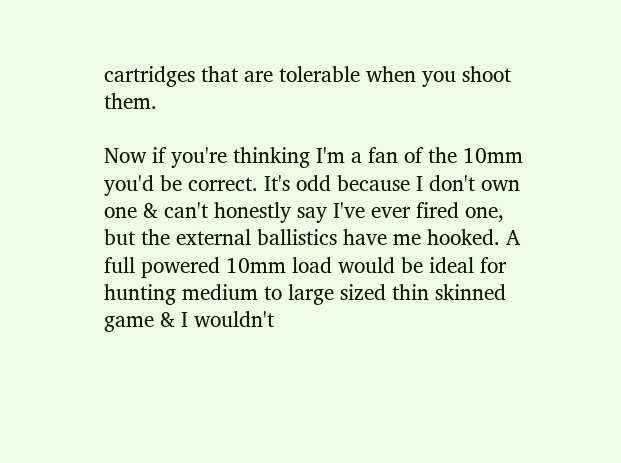cartridges that are tolerable when you shoot them.

Now if you're thinking I'm a fan of the 10mm you'd be correct. It's odd because I don't own one & can't honestly say I've ever fired one, but the external ballistics have me hooked. A full powered 10mm load would be ideal for hunting medium to large sized thin skinned game & I wouldn't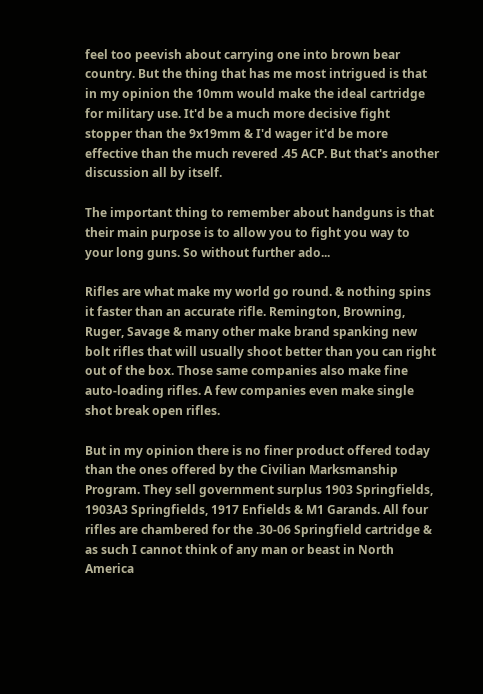feel too peevish about carrying one into brown bear country. But the thing that has me most intrigued is that in my opinion the 10mm would make the ideal cartridge for military use. It'd be a much more decisive fight stopper than the 9x19mm & I'd wager it'd be more effective than the much revered .45 ACP. But that's another discussion all by itself.

The important thing to remember about handguns is that their main purpose is to allow you to fight you way to your long guns. So without further ado...

Rifles are what make my world go round. & nothing spins it faster than an accurate rifle. Remington, Browning, Ruger, Savage & many other make brand spanking new bolt rifles that will usually shoot better than you can right out of the box. Those same companies also make fine auto-loading rifles. A few companies even make single shot break open rifles.

But in my opinion there is no finer product offered today than the ones offered by the Civilian Marksmanship Program. They sell government surplus 1903 Springfields, 1903A3 Springfields, 1917 Enfields & M1 Garands. All four rifles are chambered for the .30-06 Springfield cartridge & as such I cannot think of any man or beast in North America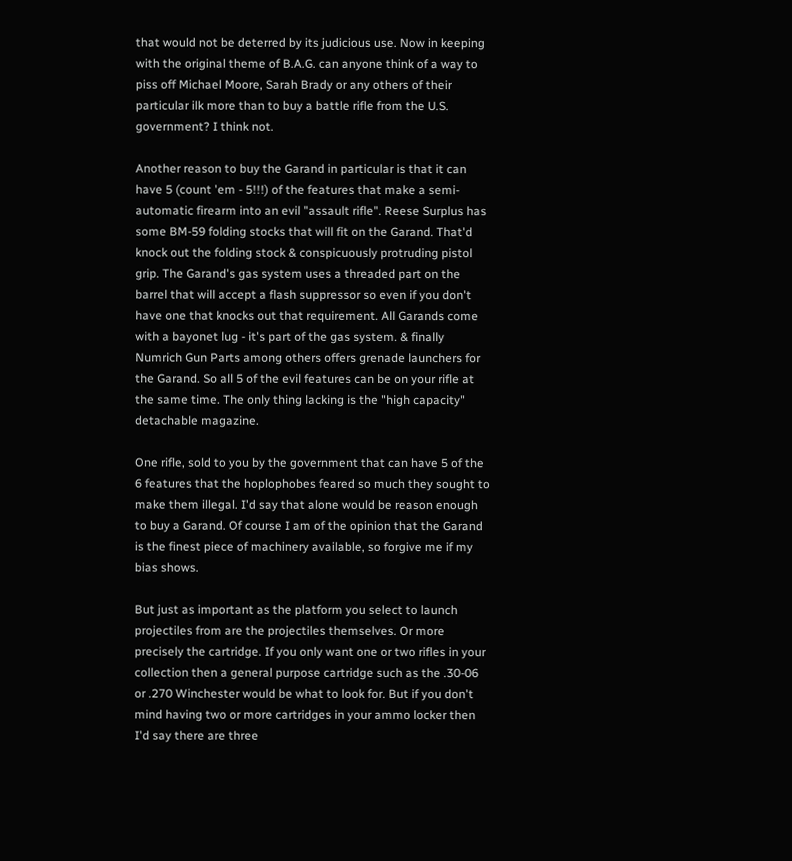that would not be deterred by its judicious use. Now in keeping with the original theme of B.A.G. can anyone think of a way to piss off Michael Moore, Sarah Brady or any others of their particular ilk more than to buy a battle rifle from the U.S. government? I think not.

Another reason to buy the Garand in particular is that it can have 5 (count 'em - 5!!!) of the features that make a semi-automatic firearm into an evil "assault rifle". Reese Surplus has some BM-59 folding stocks that will fit on the Garand. That'd knock out the folding stock & conspicuously protruding pistol grip. The Garand's gas system uses a threaded part on the barrel that will accept a flash suppressor so even if you don't have one that knocks out that requirement. All Garands come with a bayonet lug - it's part of the gas system. & finally Numrich Gun Parts among others offers grenade launchers for the Garand. So all 5 of the evil features can be on your rifle at the same time. The only thing lacking is the "high capacity" detachable magazine.

One rifle, sold to you by the government that can have 5 of the 6 features that the hoplophobes feared so much they sought to make them illegal. I'd say that alone would be reason enough to buy a Garand. Of course I am of the opinion that the Garand is the finest piece of machinery available, so forgive me if my bias shows.

But just as important as the platform you select to launch projectiles from are the projectiles themselves. Or more precisely the cartridge. If you only want one or two rifles in your collection then a general purpose cartridge such as the .30-06 or .270 Winchester would be what to look for. But if you don't mind having two or more cartridges in your ammo locker then I'd say there are three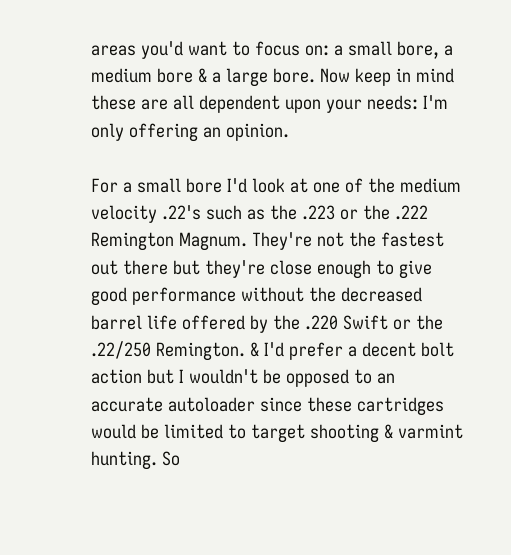areas you'd want to focus on: a small bore, a medium bore & a large bore. Now keep in mind these are all dependent upon your needs: I'm only offering an opinion.

For a small bore I'd look at one of the medium velocity .22's such as the .223 or the .222 Remington Magnum. They're not the fastest out there but they're close enough to give good performance without the decreased barrel life offered by the .220 Swift or the .22/250 Remington. & I'd prefer a decent bolt action but I wouldn't be opposed to an accurate autoloader since these cartridges would be limited to target shooting & varmint hunting. So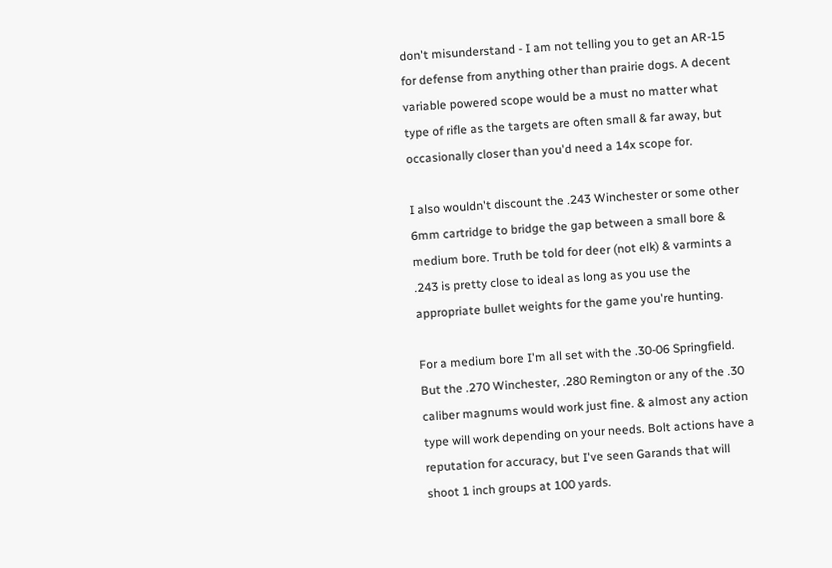don't misunderstand - I am not telling you to get an AR-15 for defense from anything other than prairie dogs. A decent variable powered scope would be a must no matter what type of rifle as the targets are often small & far away, but occasionally closer than you'd need a 14x scope for.

I also wouldn't discount the .243 Winchester or some other 6mm cartridge to bridge the gap between a small bore & medium bore. Truth be told for deer (not elk) & varmints a .243 is pretty close to ideal as long as you use the appropriate bullet weights for the game you're hunting.

For a medium bore I'm all set with the .30-06 Springfield. But the .270 Winchester, .280 Remington or any of the .30 caliber magnums would work just fine. & almost any action type will work depending on your needs. Bolt actions have a reputation for accuracy, but I've seen Garands that will shoot 1 inch groups at 100 yards.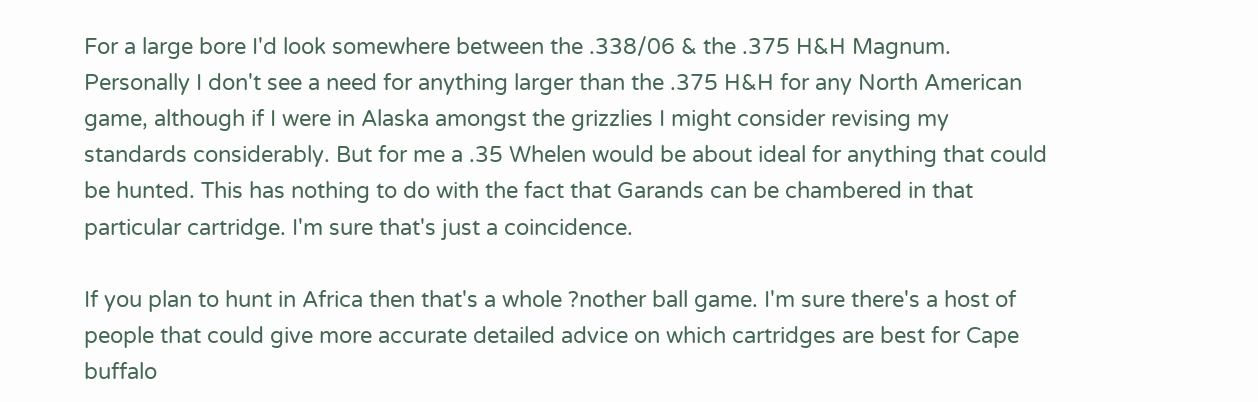For a large bore I'd look somewhere between the .338/06 & the .375 H&H Magnum. Personally I don't see a need for anything larger than the .375 H&H for any North American game, although if I were in Alaska amongst the grizzlies I might consider revising my standards considerably. But for me a .35 Whelen would be about ideal for anything that could be hunted. This has nothing to do with the fact that Garands can be chambered in that particular cartridge. I'm sure that's just a coincidence.

If you plan to hunt in Africa then that's a whole ?nother ball game. I'm sure there's a host of people that could give more accurate detailed advice on which cartridges are best for Cape buffalo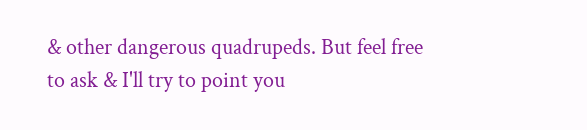& other dangerous quadrupeds. But feel free to ask & I'll try to point you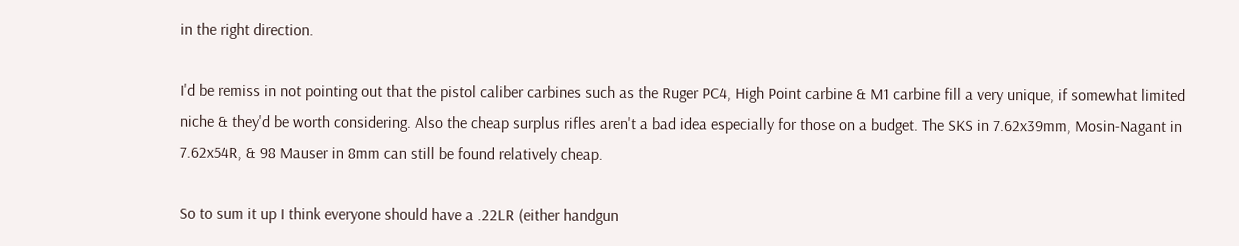in the right direction.

I'd be remiss in not pointing out that the pistol caliber carbines such as the Ruger PC4, High Point carbine & M1 carbine fill a very unique, if somewhat limited niche & they'd be worth considering. Also the cheap surplus rifles aren't a bad idea especially for those on a budget. The SKS in 7.62x39mm, Mosin-Nagant in 7.62x54R, & 98 Mauser in 8mm can still be found relatively cheap.

So to sum it up I think everyone should have a .22LR (either handgun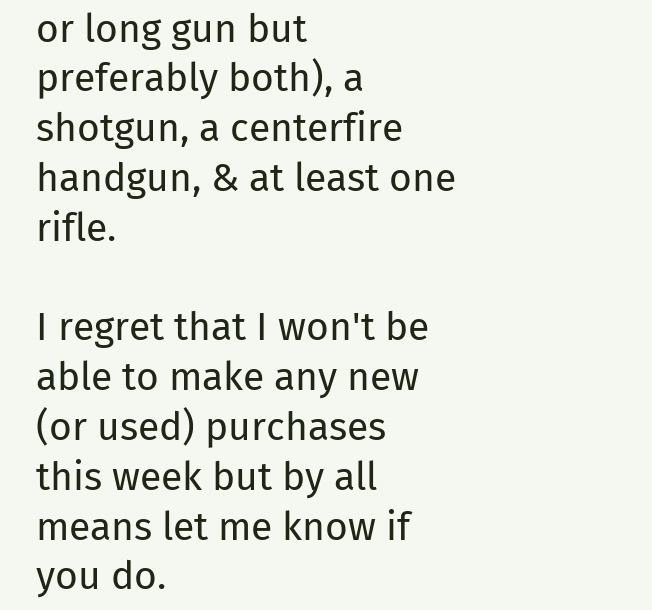or long gun but preferably both), a shotgun, a centerfire handgun, & at least one rifle.

I regret that I won't be able to make any new (or used) purchases this week but by all means let me know if you do.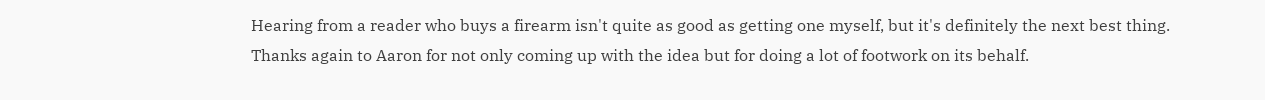Hearing from a reader who buys a firearm isn't quite as good as getting one myself, but it's definitely the next best thing. Thanks again to Aaron for not only coming up with the idea but for doing a lot of footwork on its behalf.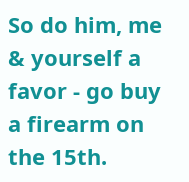So do him, me & yourself a favor - go buy a firearm on the 15th.